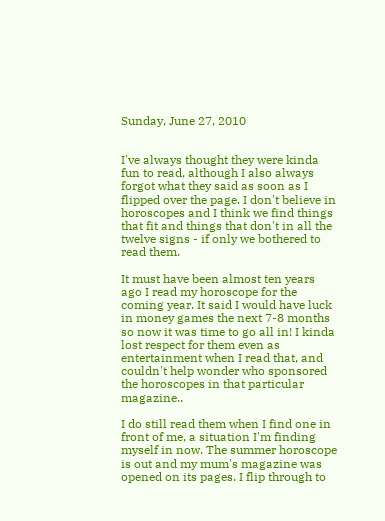Sunday, June 27, 2010


I've always thought they were kinda fun to read, although I also always forgot what they said as soon as I flipped over the page. I don't believe in horoscopes and I think we find things that fit and things that don't in all the twelve signs - if only we bothered to read them.

It must have been almost ten years ago I read my horoscope for the coming year. It said I would have luck in money games the next 7-8 months so now it was time to go all in! I kinda lost respect for them even as entertainment when I read that, and couldn't help wonder who sponsored the horoscopes in that particular magazine..

I do still read them when I find one in front of me, a situation I'm finding myself in now. The summer horoscope is out and my mum's magazine was opened on its pages. I flip through to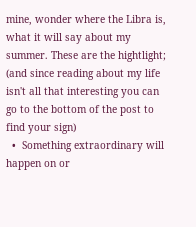mine, wonder where the Libra is, what it will say about my summer. These are the hightlight; (and since reading about my life isn't all that interesting you can go to the bottom of the post to find your sign)
  •  Something extraordinary will happen on or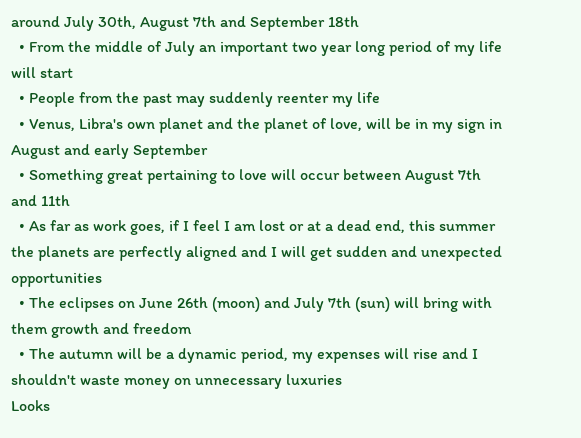around July 30th, August 7th and September 18th
  • From the middle of July an important two year long period of my life will start
  • People from the past may suddenly reenter my life
  • Venus, Libra's own planet and the planet of love, will be in my sign in August and early September
  • Something great pertaining to love will occur between August 7th and 11th
  • As far as work goes, if I feel I am lost or at a dead end, this summer the planets are perfectly aligned and I will get sudden and unexpected opportunities
  • The eclipses on June 26th (moon) and July 7th (sun) will bring with them growth and freedom
  • The autumn will be a dynamic period, my expenses will rise and I shouldn't waste money on unnecessary luxuries
Looks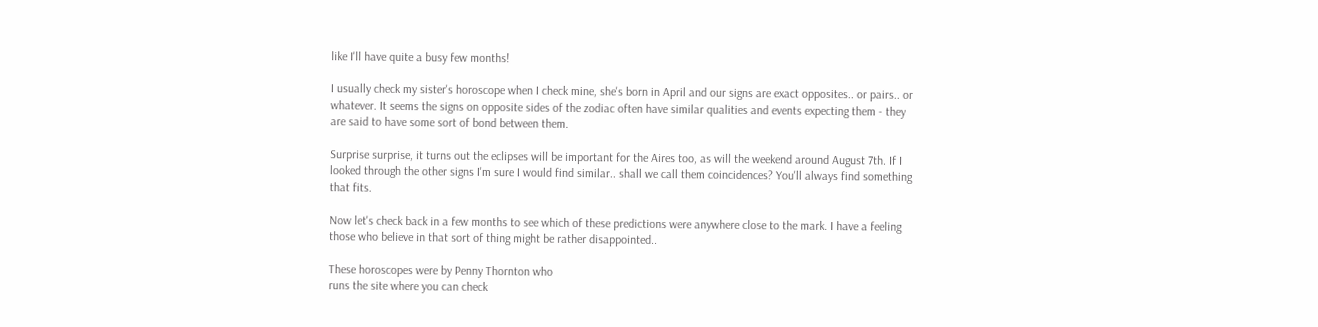like I'll have quite a busy few months!

I usually check my sister's horoscope when I check mine, she's born in April and our signs are exact opposites.. or pairs.. or whatever. It seems the signs on opposite sides of the zodiac often have similar qualities and events expecting them - they are said to have some sort of bond between them.

Surprise surprise, it turns out the eclipses will be important for the Aires too, as will the weekend around August 7th. If I looked through the other signs I'm sure I would find similar.. shall we call them coincidences? You'll always find something that fits.

Now let's check back in a few months to see which of these predictions were anywhere close to the mark. I have a feeling those who believe in that sort of thing might be rather disappointed..

These horoscopes were by Penny Thornton who
runs the site where you can check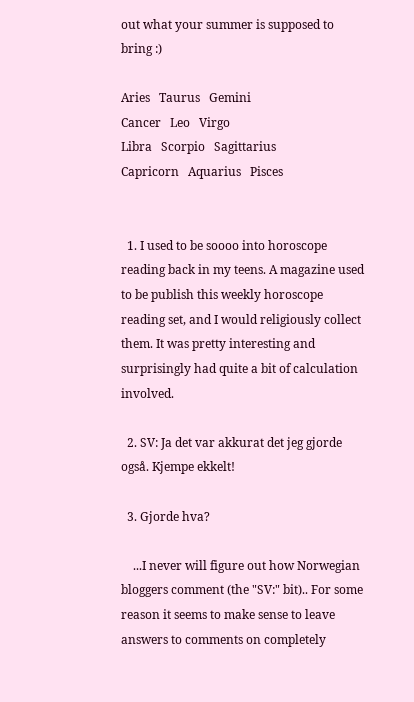out what your summer is supposed to bring :)

Aries   Taurus   Gemini
Cancer   Leo   Virgo
Libra   Scorpio   Sagittarius
Capricorn   Aquarius   Pisces


  1. I used to be soooo into horoscope reading back in my teens. A magazine used to be publish this weekly horoscope reading set, and I would religiously collect them. It was pretty interesting and surprisingly had quite a bit of calculation involved.

  2. SV: Ja det var akkurat det jeg gjorde også. Kjempe ekkelt!

  3. Gjorde hva?

    ...I never will figure out how Norwegian bloggers comment (the "SV:" bit).. For some reason it seems to make sense to leave answers to comments on completely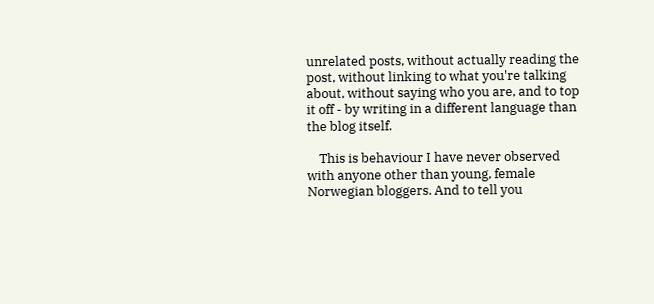unrelated posts, without actually reading the post, without linking to what you're talking about, without saying who you are, and to top it off - by writing in a different language than the blog itself.

    This is behaviour I have never observed with anyone other than young, female Norwegian bloggers. And to tell you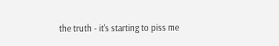the truth - it's starting to piss me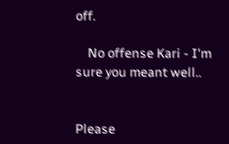off.

    No offense Kari - I'm sure you meant well..


Please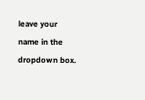leave your name in the dropdown box.